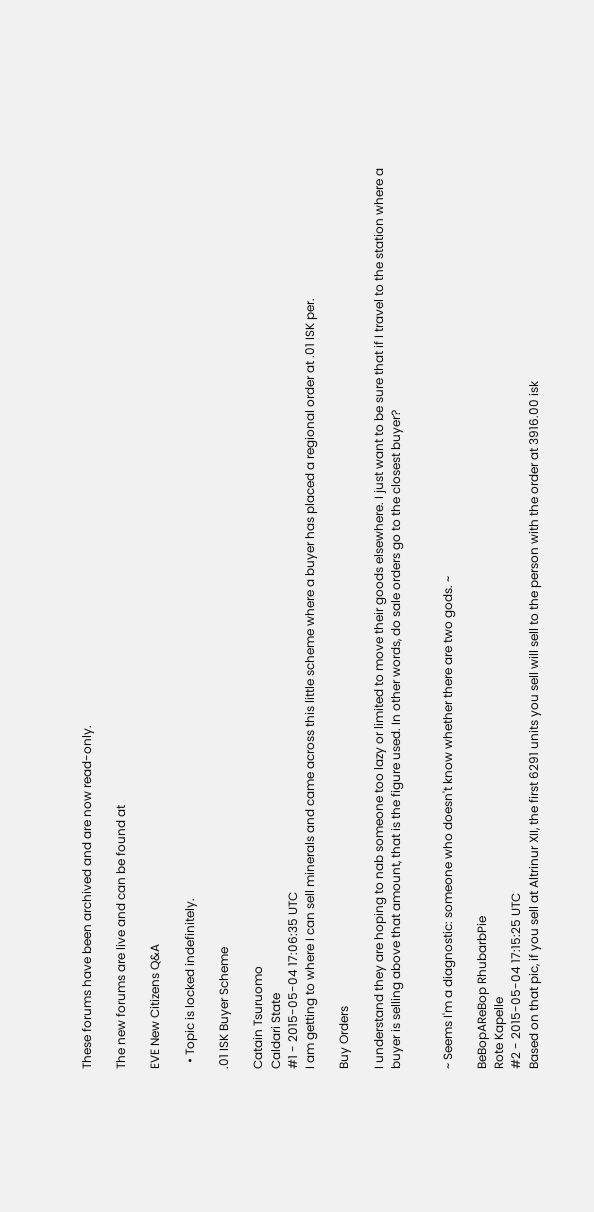These forums have been archived and are now read-only.

The new forums are live and can be found at

EVE New Citizens Q&A

  • Topic is locked indefinitely.

.01 ISK Buyer Scheme

Catain Tsuruomo
Caldari State
#1 - 2015-05-04 17:06:35 UTC
I am getting to where I can sell minerals and came across this little scheme where a buyer has placed a regional order at .01 ISK per.

Buy Orders

I understand they are hoping to nab someone too lazy or limited to move their goods elsewhere. I just want to be sure that if I travel to the station where a buyer is selling above that amount, that is the figure used. In other words, do sale orders go to the closest buyer?


~ Seems I'm a diagnostic: someone who doesn't know whether there are two gods. ~

BeBopAReBop RhubarbPie
Rote Kapelle
#2 - 2015-05-04 17:15:25 UTC
Based on that pic, if you sell at Altrinur XII, the first 6291 units you sell will sell to the person with the order at 3916.00 isk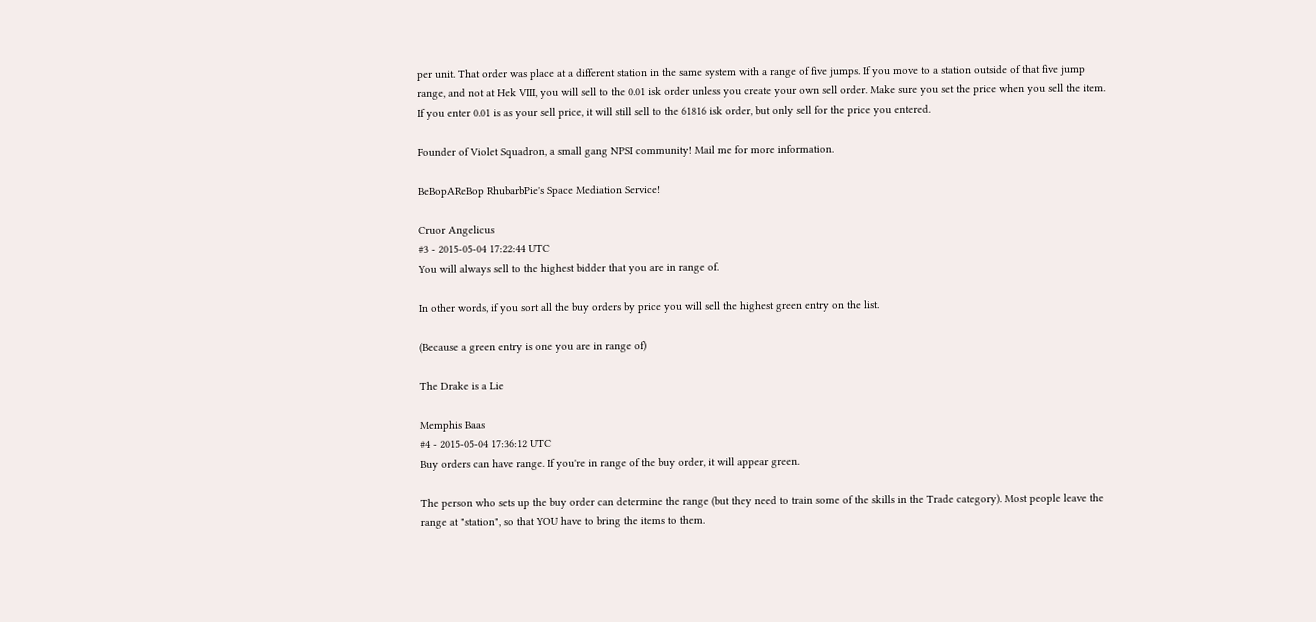per unit. That order was place at a different station in the same system with a range of five jumps. If you move to a station outside of that five jump range, and not at Hek VIII, you will sell to the 0.01 isk order unless you create your own sell order. Make sure you set the price when you sell the item. If you enter 0.01 is as your sell price, it will still sell to the 61816 isk order, but only sell for the price you entered.

Founder of Violet Squadron, a small gang NPSI community! Mail me for more information.

BeBopAReBop RhubarbPie's Space Mediation Service!

Cruor Angelicus
#3 - 2015-05-04 17:22:44 UTC
You will always sell to the highest bidder that you are in range of.

In other words, if you sort all the buy orders by price you will sell the highest green entry on the list.

(Because a green entry is one you are in range of)

The Drake is a Lie

Memphis Baas
#4 - 2015-05-04 17:36:12 UTC
Buy orders can have range. If you're in range of the buy order, it will appear green.

The person who sets up the buy order can determine the range (but they need to train some of the skills in the Trade category). Most people leave the range at "station", so that YOU have to bring the items to them.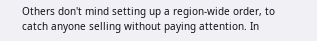Others don't mind setting up a region-wide order, to catch anyone selling without paying attention. In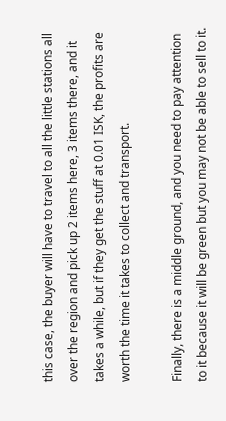this case, the buyer will have to travel to all the little stations all over the region and pick up 2 items here, 3 items there, and it takes a while, but if they get the stuff at 0.01 ISK, the profits are worth the time it takes to collect and transport.

Finally, there is a middle ground, and you need to pay attention to it because it will be green but you may not be able to sell to it.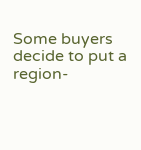Some buyers decide to put a region-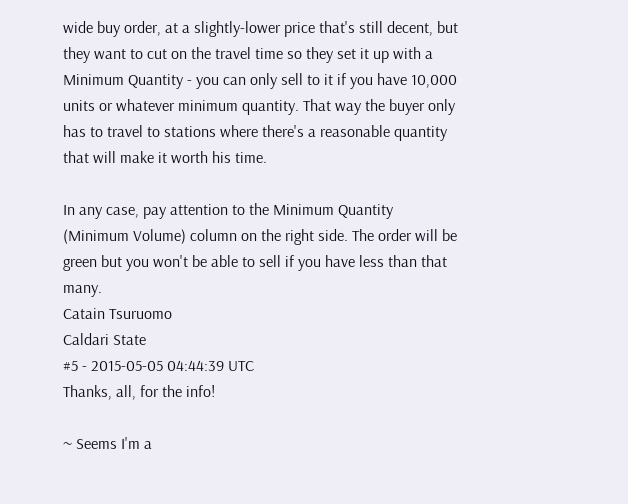wide buy order, at a slightly-lower price that's still decent, but they want to cut on the travel time so they set it up with a Minimum Quantity - you can only sell to it if you have 10,000 units or whatever minimum quantity. That way the buyer only has to travel to stations where there's a reasonable quantity that will make it worth his time.

In any case, pay attention to the Minimum Quantity (Minimum Volume) column on the right side. The order will be green but you won't be able to sell if you have less than that many.
Catain Tsuruomo
Caldari State
#5 - 2015-05-05 04:44:39 UTC
Thanks, all, for the info!

~ Seems I'm a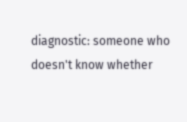diagnostic: someone who doesn't know whether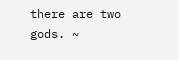there are two gods. ~